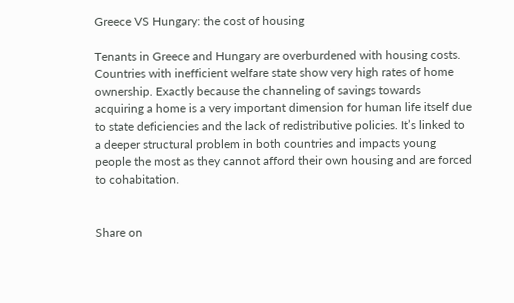Greece VS Hungary: the cost of housing

Tenants in Greece and Hungary are overburdened with housing costs. Countries with inefficient welfare state show very high rates of home ownership. Exactly because the channeling of savings towards acquiring a home is a very important dimension for human life itself due to state deficiencies and the lack of redistributive policies. It’s linked to a deeper structural problem in both countries and impacts young people the most as they cannot afford their own housing and are forced to cohabitation.


Share on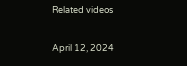Related videos

April 12, 2024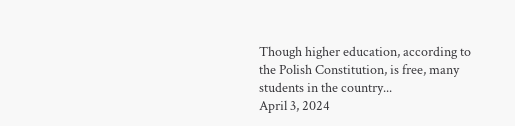Though higher education, according to the Polish Constitution, is free, many students in the country...
April 3, 2024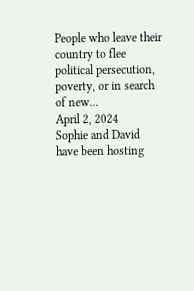People who leave their country to flee political persecution, poverty, or in search of new...
April 2, 2024
Sophie and David have been hosting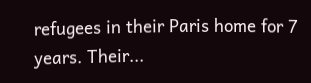refugees in their Paris home for 7 years. Their...